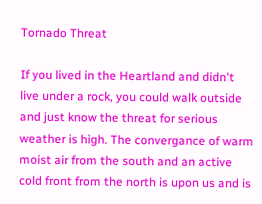Tornado Threat

If you lived in the Heartland and didn't live under a rock, you could walk outside and just know the threat for serious weather is high. The convergance of warm moist air from the south and an active cold front from the north is upon us and is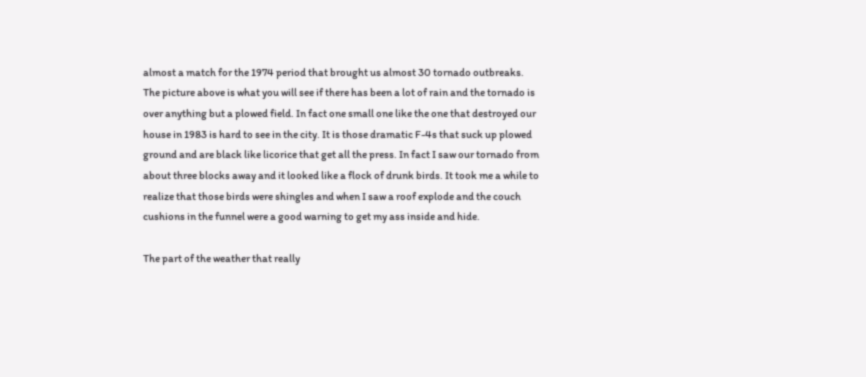almost a match for the 1974 period that brought us almost 30 tornado outbreaks. The picture above is what you will see if there has been a lot of rain and the tornado is over anything but a plowed field. In fact one small one like the one that destroyed our house in 1983 is hard to see in the city. It is those dramatic F-4s that suck up plowed ground and are black like licorice that get all the press. In fact I saw our tornado from about three blocks away and it looked like a flock of drunk birds. It took me a while to realize that those birds were shingles and when I saw a roof explode and the couch cushions in the funnel were a good warning to get my ass inside and hide.

The part of the weather that really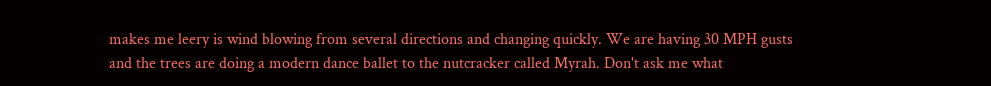makes me leery is wind blowing from several directions and changing quickly. We are having 30 MPH gusts and the trees are doing a modern dance ballet to the nutcracker called Myrah. Don't ask me what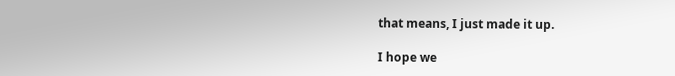that means, I just made it up.

I hope we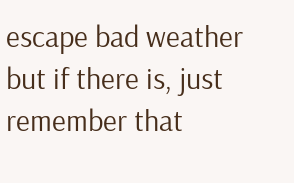escape bad weather but if there is, just remember that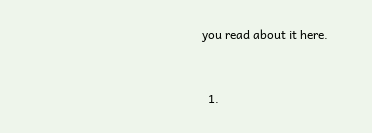you read about it here.



  1.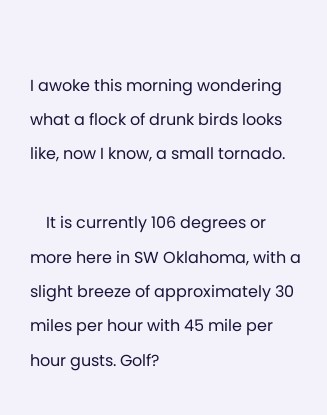I awoke this morning wondering what a flock of drunk birds looks like, now I know, a small tornado.

    It is currently 106 degrees or more here in SW Oklahoma, with a slight breeze of approximately 30 miles per hour with 45 mile per hour gusts. Golf?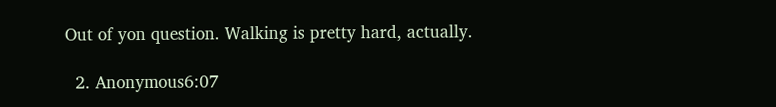Out of yon question. Walking is pretty hard, actually.

  2. Anonymous6:07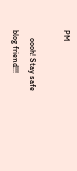PM

    oooh! Stay safe blog friend!!!